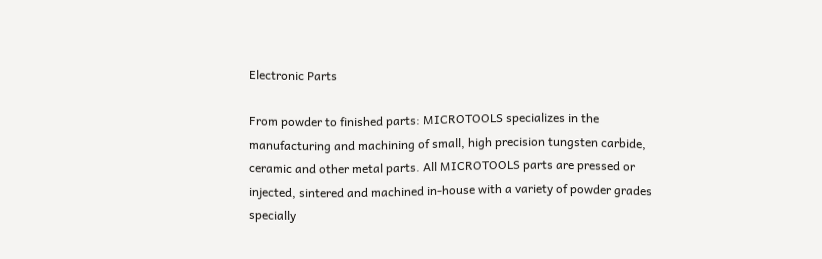Electronic Parts

From powder to finished parts: MICROTOOLS specializes in the manufacturing and machining of small, high precision tungsten carbide, ceramic and other metal parts. All MICROTOOLS parts are pressed or injected, sintered and machined in-house with a variety of powder grades specially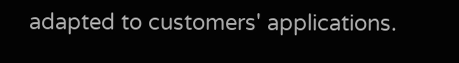adapted to customers' applications.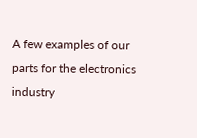A few examples of our parts for the electronics industry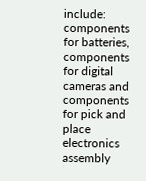include: components for batteries, components for digital cameras and components for pick and place electronics assembly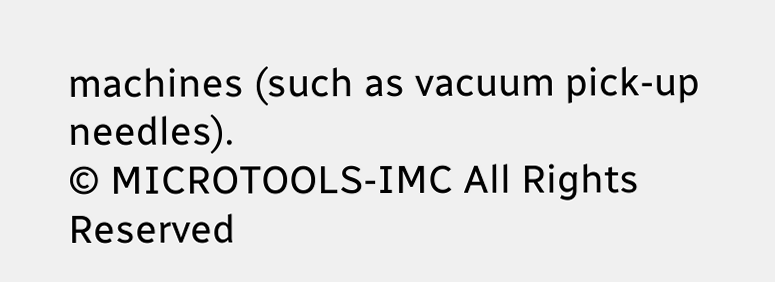machines (such as vacuum pick-up needles).
© MICROTOOLS-IMC All Rights Reserved